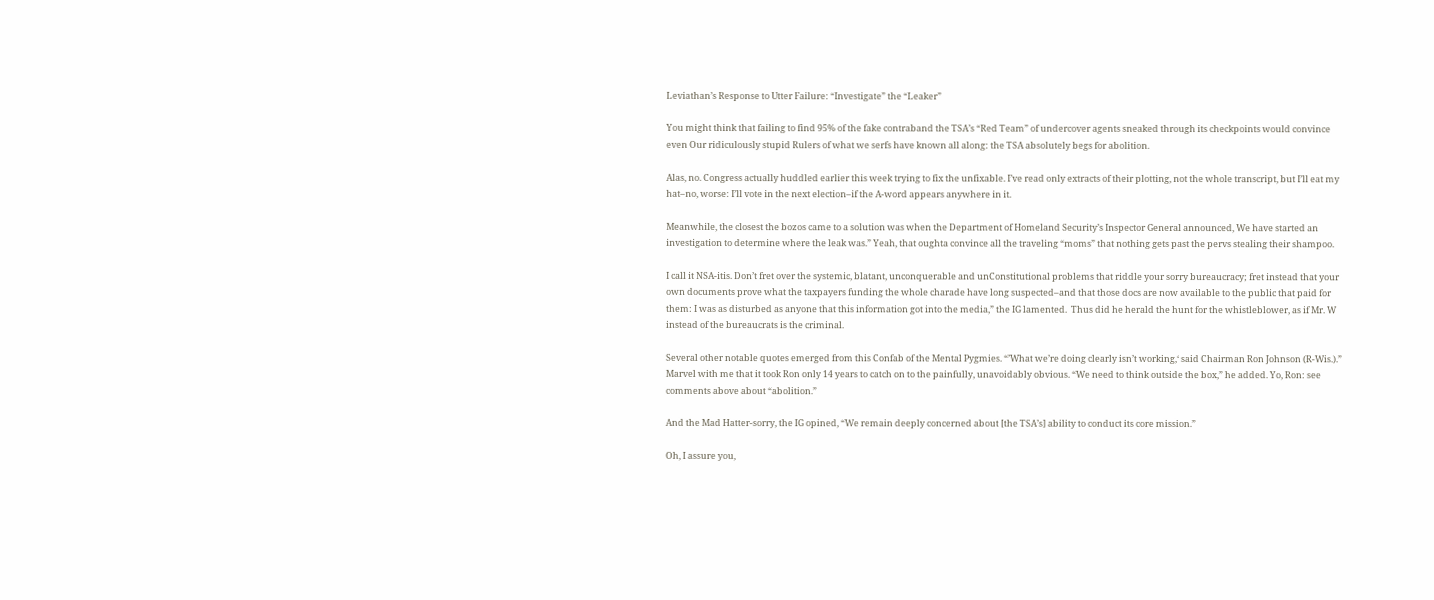Leviathan’s Response to Utter Failure: “Investigate” the “Leaker”

You might think that failing to find 95% of the fake contraband the TSA’s “Red Team” of undercover agents sneaked through its checkpoints would convince even Our ridiculously stupid Rulers of what we serfs have known all along: the TSA absolutely begs for abolition.

Alas, no. Congress actually huddled earlier this week trying to fix the unfixable. I’ve read only extracts of their plotting, not the whole transcript, but I’ll eat my hat–no, worse: I’ll vote in the next election–if the A-word appears anywhere in it.

Meanwhile, the closest the bozos came to a solution was when the Department of Homeland Security’s Inspector General announced, We have started an investigation to determine where the leak was.” Yeah, that oughta convince all the traveling “moms” that nothing gets past the pervs stealing their shampoo.

I call it NSA-itis. Don’t fret over the systemic, blatant, unconquerable and unConstitutional problems that riddle your sorry bureaucracy; fret instead that your own documents prove what the taxpayers funding the whole charade have long suspected–and that those docs are now available to the public that paid for them: I was as disturbed as anyone that this information got into the media,” the IG lamented.  Thus did he herald the hunt for the whistleblower, as if Mr. W instead of the bureaucrats is the criminal.

Several other notable quotes emerged from this Confab of the Mental Pygmies. “’What we’re doing clearly isn’t working,‘ said Chairman Ron Johnson (R-Wis.).” Marvel with me that it took Ron only 14 years to catch on to the painfully, unavoidably obvious. “We need to think outside the box,” he added. Yo, Ron: see comments above about “abolition.”

And the Mad Hatter-sorry, the IG opined, “We remain deeply concerned about [the TSA’s] ability to conduct its core mission.”

Oh, I assure you,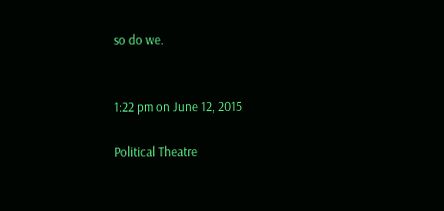so do we.


1:22 pm on June 12, 2015

Political Theatre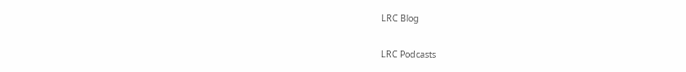LRC Blog

LRC Podcasts